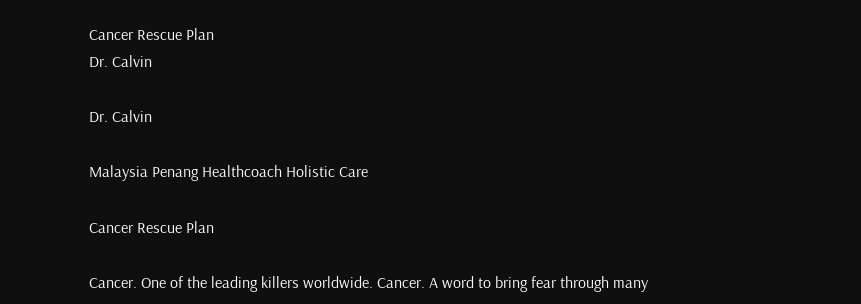Cancer Rescue Plan
Dr. Calvin

Dr. Calvin

Malaysia Penang Healthcoach Holistic Care

Cancer Rescue Plan

Cancer. One of the leading killers worldwide. Cancer. A word to bring fear through many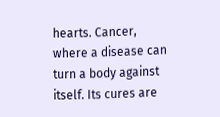hearts. Cancer, where a disease can turn a body against itself. Its cures are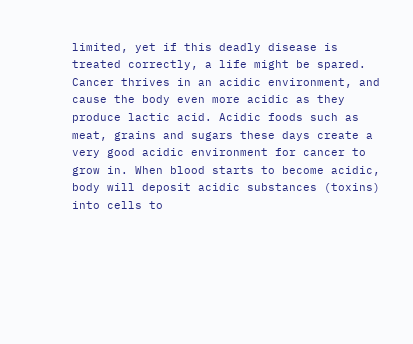limited, yet if this deadly disease is treated correctly, a life might be spared. Cancer thrives in an acidic environment, and cause the body even more acidic as they produce lactic acid. Acidic foods such as meat, grains and sugars these days create a very good acidic environment for cancer to grow in. When blood starts to become acidic, body will deposit acidic substances (toxins) into cells to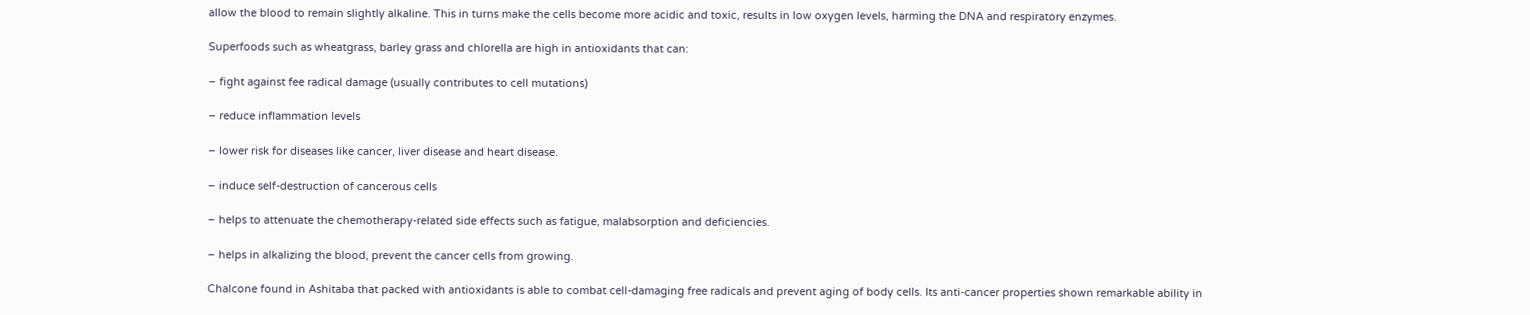allow the blood to remain slightly alkaline. This in turns make the cells become more acidic and toxic, results in low oxygen levels, harming the DNA and respiratory enzymes.

Superfoods such as wheatgrass, barley grass and chlorella are high in antioxidants that can:

– fight against fee radical damage (usually contributes to cell mutations)

– reduce inflammation levels

– lower risk for diseases like cancer, liver disease and heart disease.

– induce self-destruction of cancerous cells

– helps to attenuate the chemotherapy-related side effects such as fatigue, malabsorption and deficiencies.

– helps in alkalizing the blood, prevent the cancer cells from growing.

Chalcone found in Ashitaba that packed with antioxidants is able to combat cell-damaging free radicals and prevent aging of body cells. Its anti-cancer properties shown remarkable ability in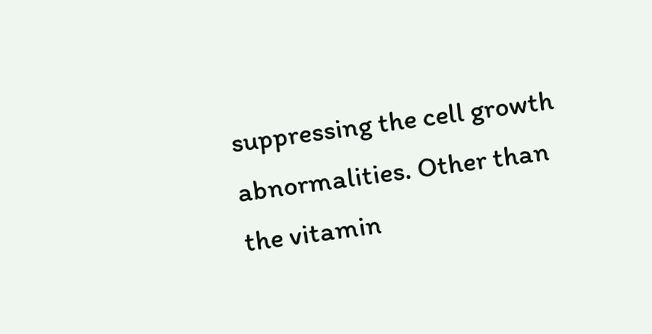suppressing the cell growth abnormalities. Other than the vitamin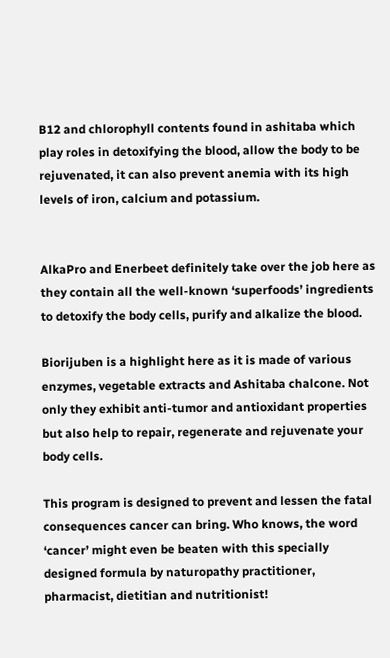B12 and chlorophyll contents found in ashitaba which play roles in detoxifying the blood, allow the body to be rejuvenated, it can also prevent anemia with its high levels of iron, calcium and potassium.


AlkaPro and Enerbeet definitely take over the job here as they contain all the well-known ‘superfoods’ ingredients to detoxify the body cells, purify and alkalize the blood.

Biorijuben is a highlight here as it is made of various enzymes, vegetable extracts and Ashitaba chalcone. Not only they exhibit anti-tumor and antioxidant properties but also help to repair, regenerate and rejuvenate your body cells.

This program is designed to prevent and lessen the fatal consequences cancer can bring. Who knows, the word ‘cancer’ might even be beaten with this specially designed formula by naturopathy practitioner, pharmacist, dietitian and nutritionist!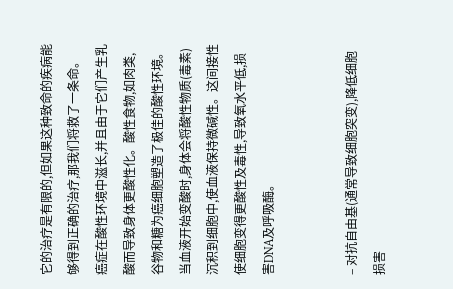它的治疗是有限的,但如果这种致命的疾病能够得到正确的治疗,那我们将救了一条命。 癌症在酸性环境中滋长,并且由于它们产生乳酸而导致身体更酸性化。酸性食物,如肉类,谷物和糖为癌细胞塑造了极佳的酸性环境。 当血液开始变酸时,身体会将酸性物质(毒素)沉积到细胞中,使血液保持微碱性。这间接性使细胞变得更酸性及毒性,导致氧水平低,损害DNA及呼吸酶。


– 对抗自由基(通常导致细胞突变),降低细胞损害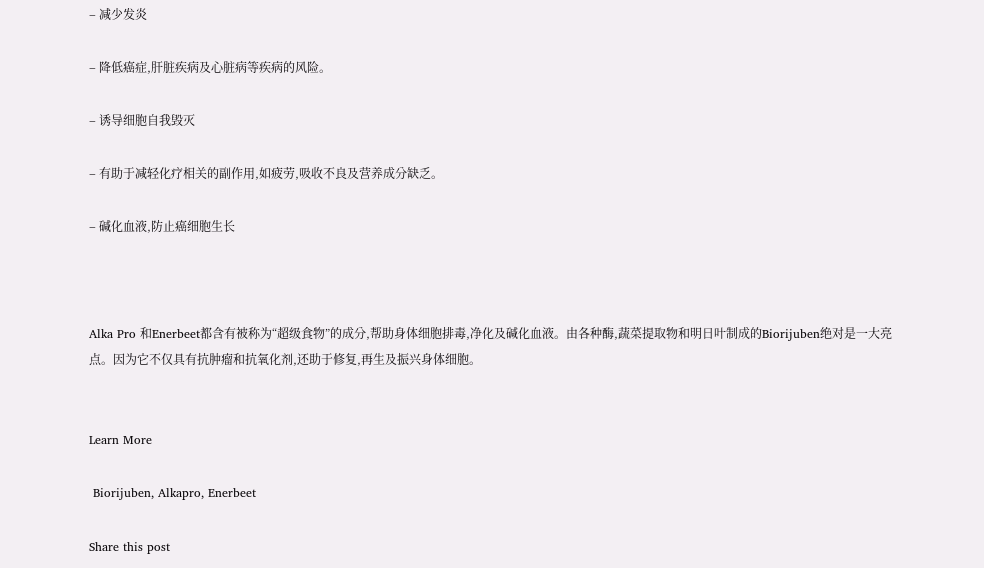– 减少发炎

– 降低癌症,肝脏疾病及心脏病等疾病的风险。

– 诱导细胞自我毁灭

– 有助于减轻化疗相关的副作用,如疲劳,吸收不良及营养成分缺乏。

– 碱化血液,防止癌细胞生长



Alka Pro 和Enerbeet都含有被称为“超级食物”的成分,帮助身体细胞排毒,净化及碱化血液。由各种酶,蔬菜提取物和明日叶制成的Biorijuben绝对是一大亮点。因为它不仅具有抗肿瘤和抗氧化剂,还助于修复,再生及振兴身体细胞。


Learn More

 Biorijuben, Alkapro, Enerbeet

Share this post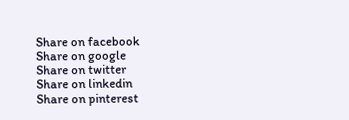Share on facebook
Share on google
Share on twitter
Share on linkedin
Share on pinterest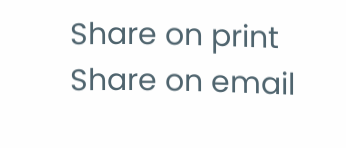Share on print
Share on email